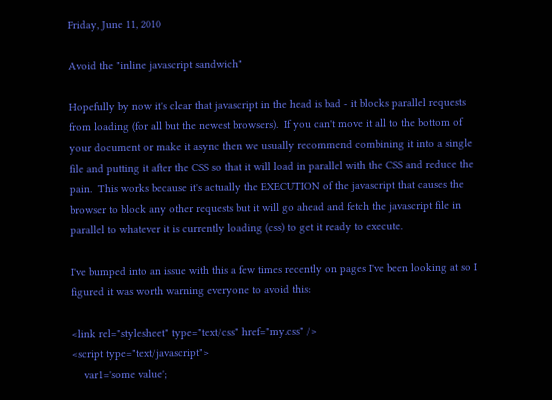Friday, June 11, 2010

Avoid the "inline javascript sandwich"

Hopefully by now it's clear that javascript in the head is bad - it blocks parallel requests from loading (for all but the newest browsers).  If you can't move it all to the bottom of your document or make it async then we usually recommend combining it into a single file and putting it after the CSS so that it will load in parallel with the CSS and reduce the pain.  This works because it's actually the EXECUTION of the javascript that causes the browser to block any other requests but it will go ahead and fetch the javascript file in parallel to whatever it is currently loading (css) to get it ready to execute.

I've bumped into an issue with this a few times recently on pages I've been looking at so I figured it was worth warning everyone to avoid this:

<link rel="stylesheet" type="text/css" href="my.css" />
<script type="text/javascript">
    var1='some value';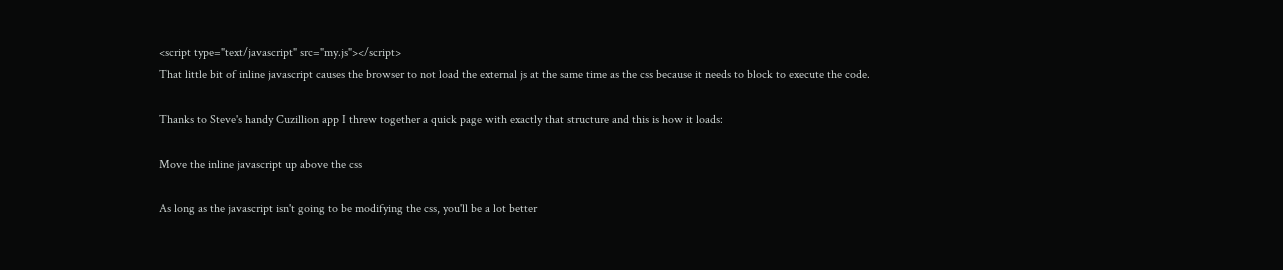<script type="text/javascript" src="my.js"></script>
That little bit of inline javascript causes the browser to not load the external js at the same time as the css because it needs to block to execute the code.

Thanks to Steve's handy Cuzillion app I threw together a quick page with exactly that structure and this is how it loads:

Move the inline javascript up above the css

As long as the javascript isn't going to be modifying the css, you'll be a lot better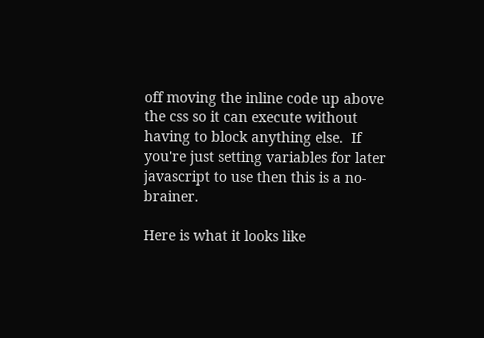off moving the inline code up above the css so it can execute without having to block anything else.  If you're just setting variables for later javascript to use then this is a no-brainer.

Here is what it looks like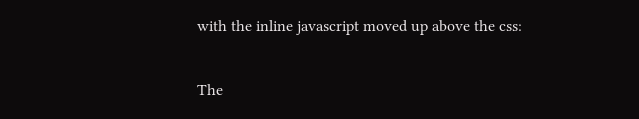with the inline javascript moved up above the css:

The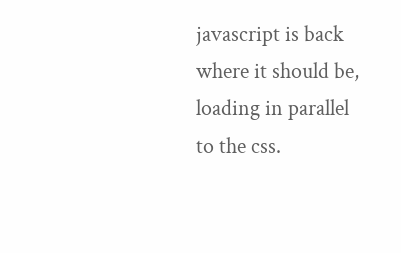javascript is back where it should be, loading in parallel to the css.